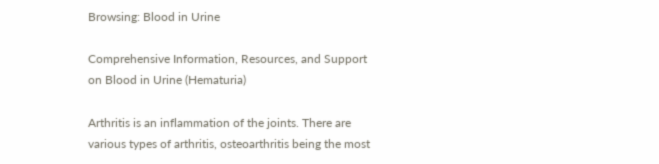Browsing: Blood in Urine

Comprehensive Information, Resources, and Support on Blood in Urine (Hematuria)

Arthritis is an inflammation of the joints. There are various types of arthritis, osteoarthritis being the most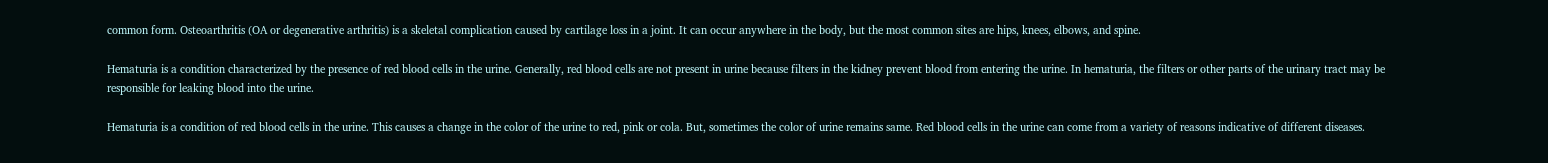common form. Osteoarthritis (OA or degenerative arthritis) is a skeletal complication caused by cartilage loss in a joint. It can occur anywhere in the body, but the most common sites are hips, knees, elbows, and spine.

Hematuria is a condition characterized by the presence of red blood cells in the urine. Generally, red blood cells are not present in urine because filters in the kidney prevent blood from entering the urine. In hematuria, the filters or other parts of the urinary tract may be responsible for leaking blood into the urine.

Hematuria is a condition of red blood cells in the urine. This causes a change in the color of the urine to red, pink or cola. But, sometimes the color of urine remains same. Red blood cells in the urine can come from a variety of reasons indicative of different diseases.